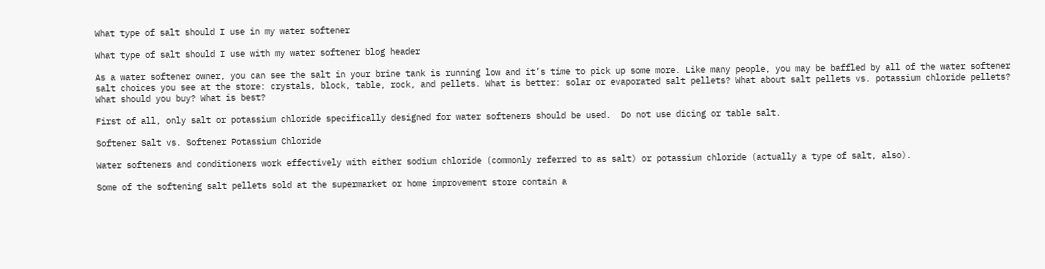What type of salt should I use in my water softener

What type of salt should I use with my water softener blog header

As a water softener owner, you can see the salt in your brine tank is running low and it’s time to pick up some more. Like many people, you may be baffled by all of the water softener salt choices you see at the store: crystals, block, table, rock, and pellets. What is better: solar or evaporated salt pellets? What about salt pellets vs. potassium chloride pellets? What should you buy? What is best?

First of all, only salt or potassium chloride specifically designed for water softeners should be used.  Do not use dicing or table salt.

Softener Salt vs. Softener Potassium Chloride

Water softeners and conditioners work effectively with either sodium chloride (commonly referred to as salt) or potassium chloride (actually a type of salt, also).

Some of the softening salt pellets sold at the supermarket or home improvement store contain a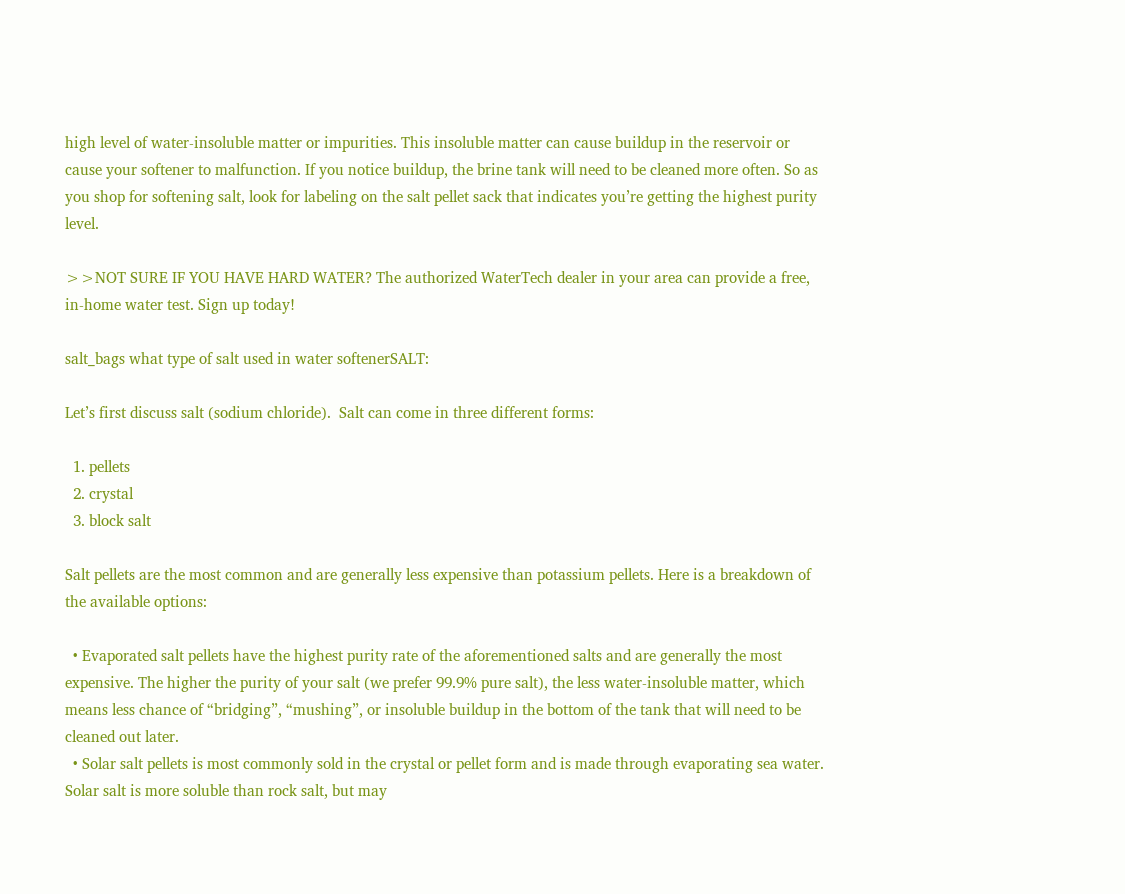high level of water-insoluble matter or impurities. This insoluble matter can cause buildup in the reservoir or cause your softener to malfunction. If you notice buildup, the brine tank will need to be cleaned more often. So as you shop for softening salt, look for labeling on the salt pellet sack that indicates you’re getting the highest purity level.

>>NOT SURE IF YOU HAVE HARD WATER? The authorized WaterTech dealer in your area can provide a free, in-home water test. Sign up today!

salt_bags what type of salt used in water softenerSALT:

Let’s first discuss salt (sodium chloride).  Salt can come in three different forms:

  1. pellets
  2. crystal
  3. block salt

Salt pellets are the most common and are generally less expensive than potassium pellets. Here is a breakdown of the available options:

  • Evaporated salt pellets have the highest purity rate of the aforementioned salts and are generally the most expensive. The higher the purity of your salt (we prefer 99.9% pure salt), the less water-insoluble matter, which means less chance of “bridging”, “mushing”, or insoluble buildup in the bottom of the tank that will need to be cleaned out later.
  • Solar salt pellets is most commonly sold in the crystal or pellet form and is made through evaporating sea water. Solar salt is more soluble than rock salt, but may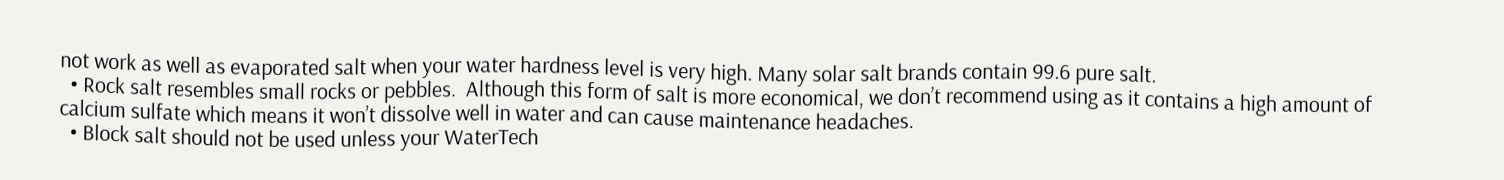not work as well as evaporated salt when your water hardness level is very high. Many solar salt brands contain 99.6 pure salt.
  • Rock salt resembles small rocks or pebbles.  Although this form of salt is more economical, we don’t recommend using as it contains a high amount of calcium sulfate which means it won’t dissolve well in water and can cause maintenance headaches.
  • Block salt should not be used unless your WaterTech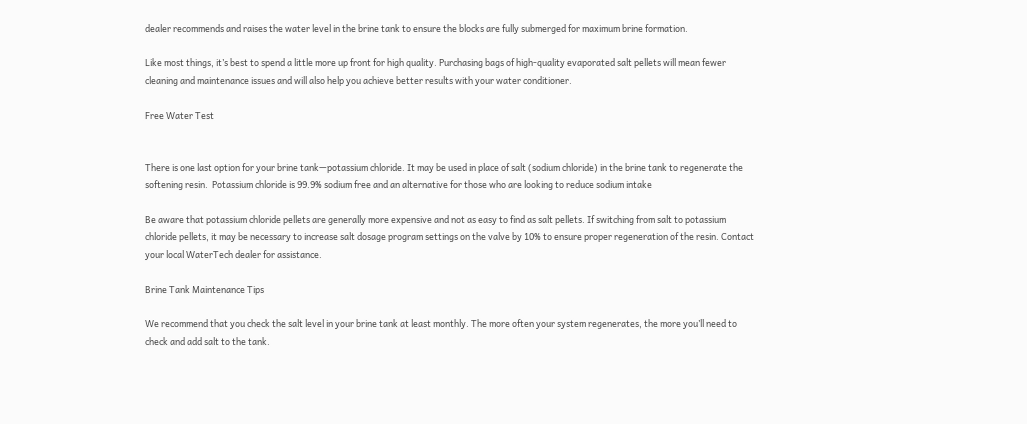dealer recommends and raises the water level in the brine tank to ensure the blocks are fully submerged for maximum brine formation.

Like most things, it’s best to spend a little more up front for high quality. Purchasing bags of high-quality evaporated salt pellets will mean fewer cleaning and maintenance issues and will also help you achieve better results with your water conditioner.

Free Water Test


There is one last option for your brine tank—potassium chloride. It may be used in place of salt (sodium chloride) in the brine tank to regenerate the softening resin.  Potassium chloride is 99.9% sodium free and an alternative for those who are looking to reduce sodium intake

Be aware that potassium chloride pellets are generally more expensive and not as easy to find as salt pellets. If switching from salt to potassium chloride pellets, it may be necessary to increase salt dosage program settings on the valve by 10% to ensure proper regeneration of the resin. Contact your local WaterTech dealer for assistance.

Brine Tank Maintenance Tips

We recommend that you check the salt level in your brine tank at least monthly. The more often your system regenerates, the more you’ll need to check and add salt to the tank.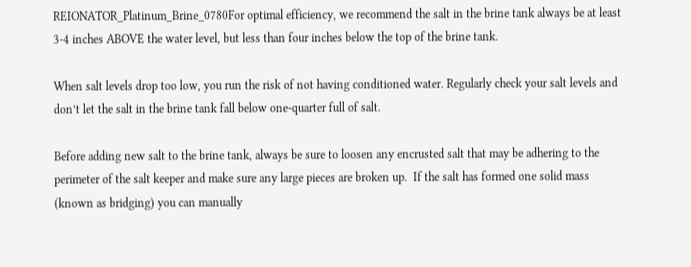REIONATOR_Platinum_Brine_0780For optimal efficiency, we recommend the salt in the brine tank always be at least 3-4 inches ABOVE the water level, but less than four inches below the top of the brine tank.

When salt levels drop too low, you run the risk of not having conditioned water. Regularly check your salt levels and don’t let the salt in the brine tank fall below one-quarter full of salt.

Before adding new salt to the brine tank, always be sure to loosen any encrusted salt that may be adhering to the perimeter of the salt keeper and make sure any large pieces are broken up.  If the salt has formed one solid mass (known as bridging) you can manually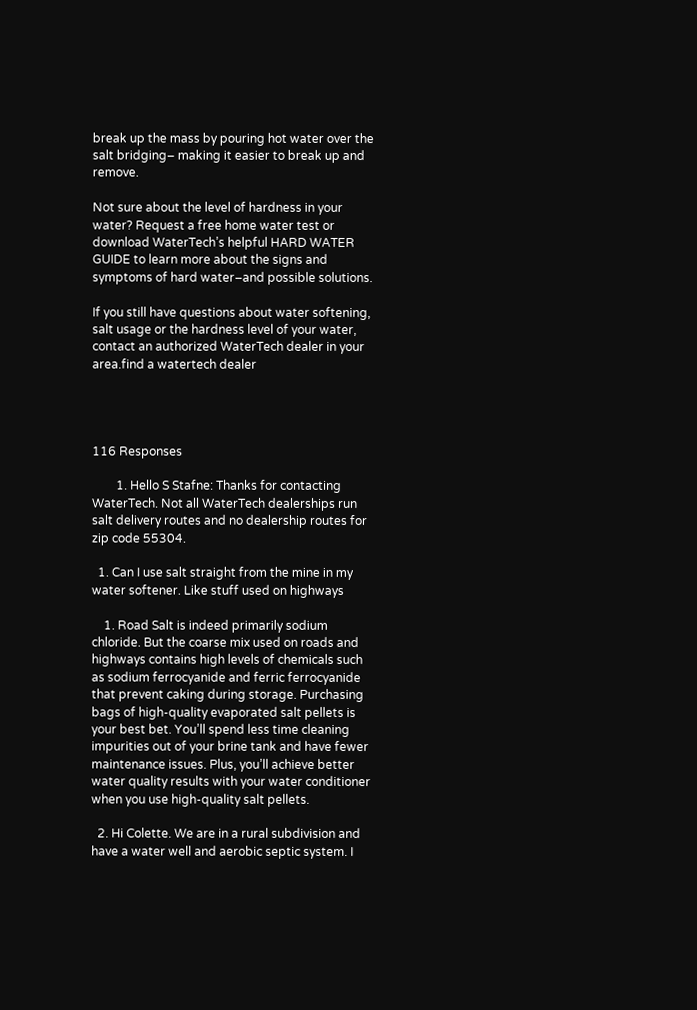break up the mass by pouring hot water over the salt bridging– making it easier to break up and remove.

Not sure about the level of hardness in your water? Request a free home water test or download WaterTech’s helpful HARD WATER GUIDE to learn more about the signs and symptoms of hard water–and possible solutions.

If you still have questions about water softening, salt usage or the hardness level of your water, contact an authorized WaterTech dealer in your area.find a watertech dealer




116 Responses

        1. Hello S Stafne: Thanks for contacting WaterTech. Not all WaterTech dealerships run salt delivery routes and no dealership routes for zip code 55304.

  1. Can I use salt straight from the mine in my water softener. Like stuff used on highways

    1. Road Salt is indeed primarily sodium chloride. But the coarse mix used on roads and highways contains high levels of chemicals such as sodium ferrocyanide and ferric ferrocyanide that prevent caking during storage. Purchasing bags of high-quality evaporated salt pellets is your best bet. You’ll spend less time cleaning impurities out of your brine tank and have fewer maintenance issues. Plus, you’ll achieve better water quality results with your water conditioner when you use high-quality salt pellets.

  2. Hi Colette. We are in a rural subdivision and have a water well and aerobic septic system. I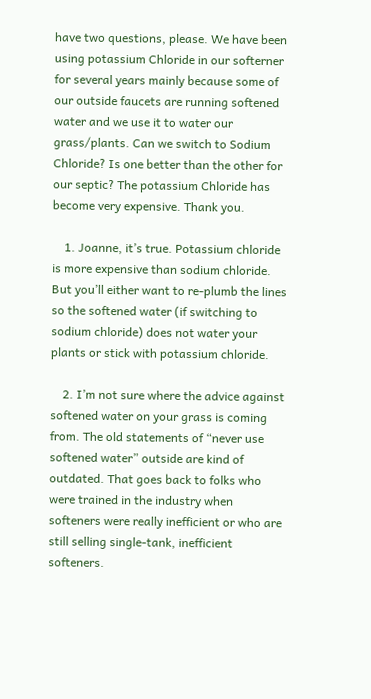have two questions, please. We have been using potassium Chloride in our softerner for several years mainly because some of our outside faucets are running softened water and we use it to water our grass/plants. Can we switch to Sodium Chloride? Is one better than the other for our septic? The potassium Chloride has become very expensive. Thank you.

    1. Joanne, it’s true. Potassium chloride is more expensive than sodium chloride. But you’ll either want to re-plumb the lines so the softened water (if switching to sodium chloride) does not water your plants or stick with potassium chloride.

    2. I’m not sure where the advice against softened water on your grass is coming from. The old statements of “never use softened water” outside are kind of outdated. That goes back to folks who were trained in the industry when softeners were really inefficient or who are still selling single-tank, inefficient softeners.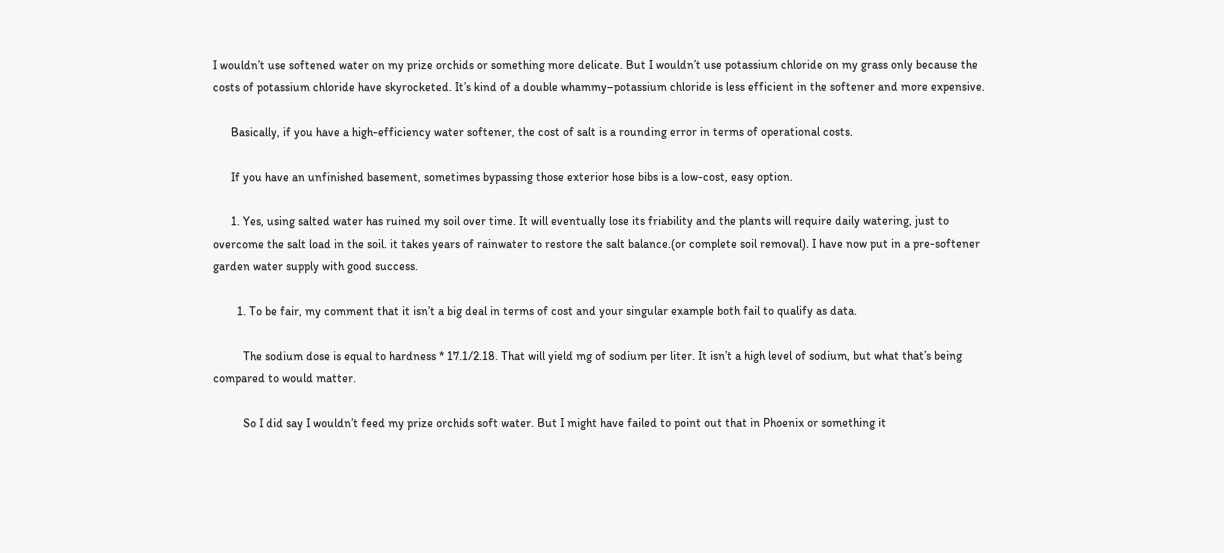I wouldn’t use softened water on my prize orchids or something more delicate. But I wouldn’t use potassium chloride on my grass only because the costs of potassium chloride have skyrocketed. It’s kind of a double whammy–potassium chloride is less efficient in the softener and more expensive.

      Basically, if you have a high-efficiency water softener, the cost of salt is a rounding error in terms of operational costs.

      If you have an unfinished basement, sometimes bypassing those exterior hose bibs is a low-cost, easy option.

      1. Yes, using salted water has ruined my soil over time. It will eventually lose its friability and the plants will require daily watering, just to overcome the salt load in the soil. it takes years of rainwater to restore the salt balance.(or complete soil removal). I have now put in a pre-softener garden water supply with good success.

        1. To be fair, my comment that it isn’t a big deal in terms of cost and your singular example both fail to qualify as data.

          The sodium dose is equal to hardness * 17.1/2.18. That will yield mg of sodium per liter. It isn’t a high level of sodium, but what that’s being compared to would matter.

          So I did say I wouldn’t feed my prize orchids soft water. But I might have failed to point out that in Phoenix or something it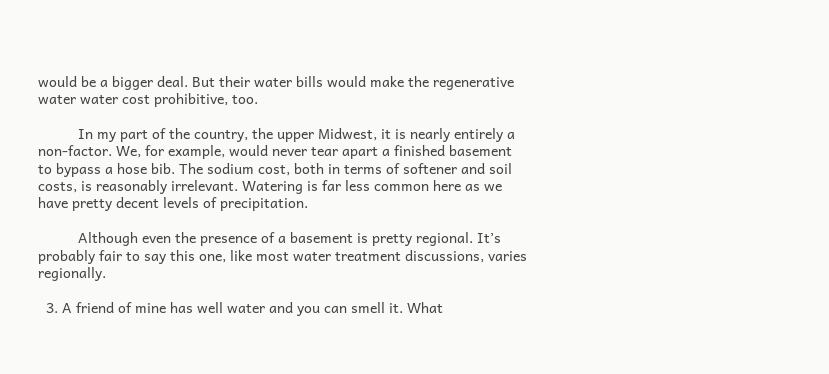would be a bigger deal. But their water bills would make the regenerative water water cost prohibitive, too.

          In my part of the country, the upper Midwest, it is nearly entirely a non-factor. We, for example, would never tear apart a finished basement to bypass a hose bib. The sodium cost, both in terms of softener and soil costs, is reasonably irrelevant. Watering is far less common here as we have pretty decent levels of precipitation.

          Although even the presence of a basement is pretty regional. It’s probably fair to say this one, like most water treatment discussions, varies regionally.

  3. A friend of mine has well water and you can smell it. What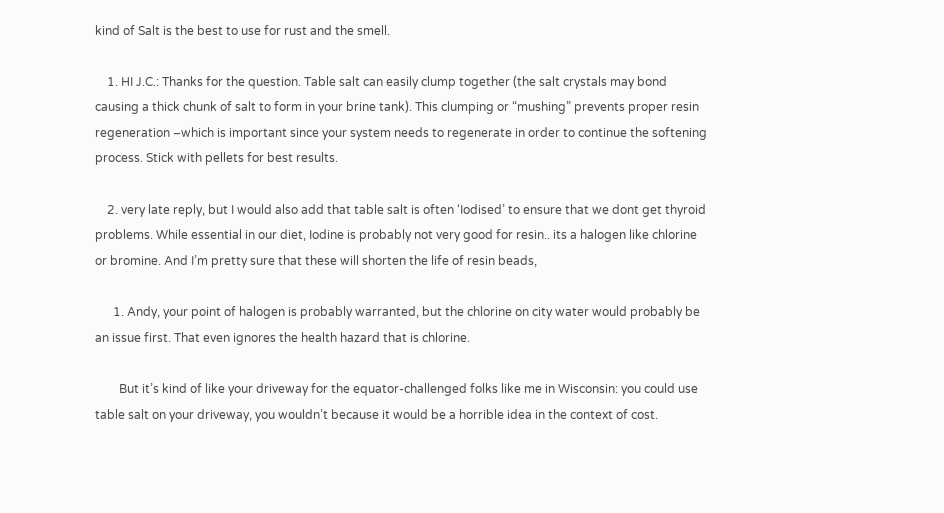kind of Salt is the best to use for rust and the smell.

    1. HI J.C.: Thanks for the question. Table salt can easily clump together (the salt crystals may bond causing a thick chunk of salt to form in your brine tank). This clumping or “mushing” prevents proper resin regeneration –which is important since your system needs to regenerate in order to continue the softening process. Stick with pellets for best results.

    2. very late reply, but I would also add that table salt is often ‘Iodised’ to ensure that we dont get thyroid problems. While essential in our diet, Iodine is probably not very good for resin.. its a halogen like chlorine or bromine. And I’m pretty sure that these will shorten the life of resin beads,

      1. Andy, your point of halogen is probably warranted, but the chlorine on city water would probably be an issue first. That even ignores the health hazard that is chlorine.

        But it’s kind of like your driveway for the equator-challenged folks like me in Wisconsin: you could use table salt on your driveway, you wouldn’t because it would be a horrible idea in the context of cost.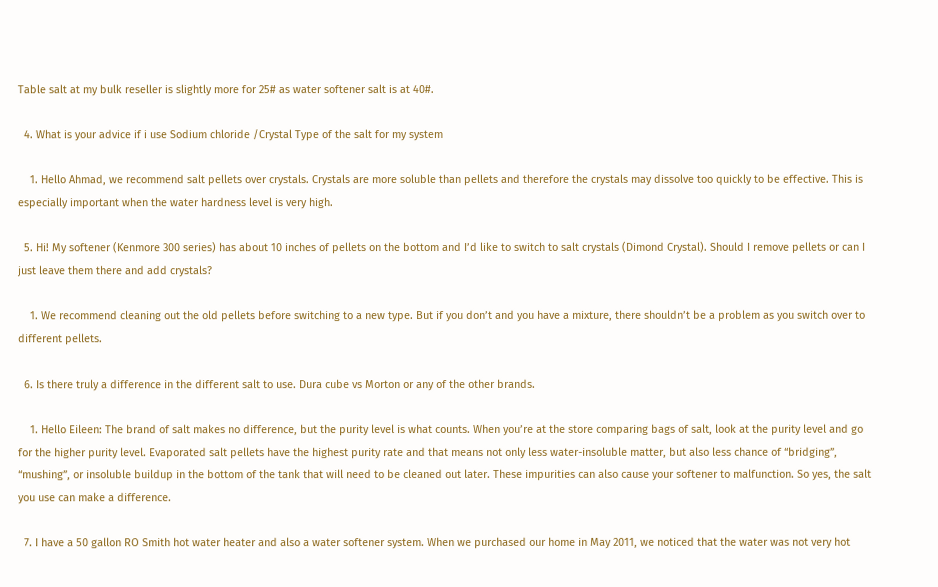Table salt at my bulk reseller is slightly more for 25# as water softener salt is at 40#.

  4. What is your advice if i use Sodium chloride /Crystal Type of the salt for my system

    1. Hello Ahmad, we recommend salt pellets over crystals. Crystals are more soluble than pellets and therefore the crystals may dissolve too quickly to be effective. This is especially important when the water hardness level is very high.

  5. Hi! My softener (Kenmore 300 series) has about 10 inches of pellets on the bottom and I’d like to switch to salt crystals (Dimond Crystal). Should I remove pellets or can I just leave them there and add crystals?

    1. We recommend cleaning out the old pellets before switching to a new type. But if you don’t and you have a mixture, there shouldn’t be a problem as you switch over to different pellets.

  6. Is there truly a difference in the different salt to use. Dura cube vs Morton or any of the other brands.

    1. Hello Eileen: The brand of salt makes no difference, but the purity level is what counts. When you’re at the store comparing bags of salt, look at the purity level and go for the higher purity level. Evaporated salt pellets have the highest purity rate and that means not only less water-insoluble matter, but also less chance of “bridging”, “mushing”, or insoluble buildup in the bottom of the tank that will need to be cleaned out later. These impurities can also cause your softener to malfunction. So yes, the salt you use can make a difference.

  7. I have a 50 gallon RO Smith hot water heater and also a water softener system. When we purchased our home in May 2011, we noticed that the water was not very hot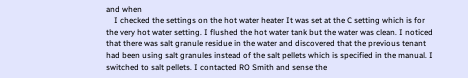and when
    I checked the settings on the hot water heater It was set at the C setting which is for the very hot water setting. I flushed the hot water tank but the water was clean. I noticed that there was salt granule residue in the water and discovered that the previous tenant had been using salt granules instead of the salt pellets which is specified in the manual. I switched to salt pellets. I contacted RO Smith and sense the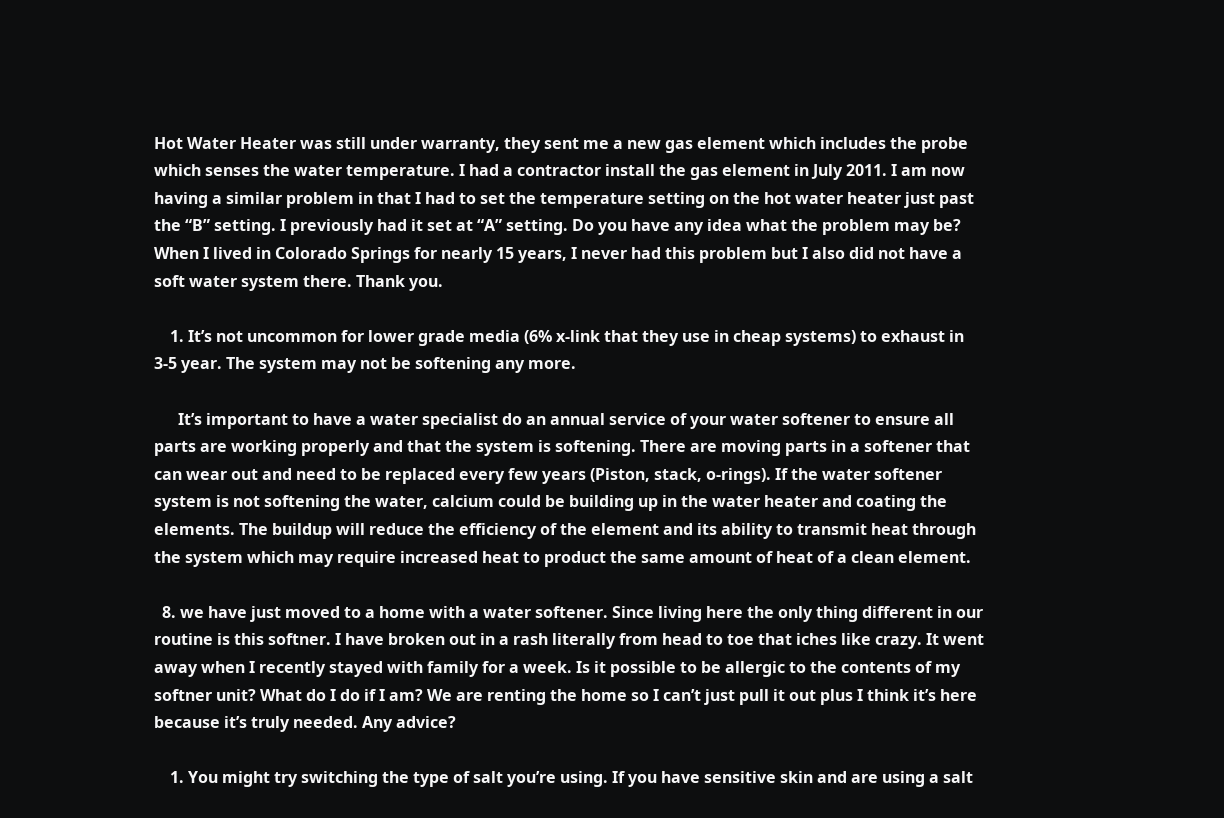Hot Water Heater was still under warranty, they sent me a new gas element which includes the probe which senses the water temperature. I had a contractor install the gas element in July 2011. I am now having a similar problem in that I had to set the temperature setting on the hot water heater just past the “B” setting. I previously had it set at “A” setting. Do you have any idea what the problem may be? When I lived in Colorado Springs for nearly 15 years, I never had this problem but I also did not have a soft water system there. Thank you.

    1. It’s not uncommon for lower grade media (6% x-link that they use in cheap systems) to exhaust in 3-5 year. The system may not be softening any more.

      It’s important to have a water specialist do an annual service of your water softener to ensure all parts are working properly and that the system is softening. There are moving parts in a softener that can wear out and need to be replaced every few years (Piston, stack, o-rings). If the water softener system is not softening the water, calcium could be building up in the water heater and coating the elements. The buildup will reduce the efficiency of the element and its ability to transmit heat through the system which may require increased heat to product the same amount of heat of a clean element.

  8. we have just moved to a home with a water softener. Since living here the only thing different in our routine is this softner. I have broken out in a rash literally from head to toe that iches like crazy. It went away when I recently stayed with family for a week. Is it possible to be allergic to the contents of my softner unit? What do I do if I am? We are renting the home so I can’t just pull it out plus I think it’s here because it’s truly needed. Any advice?

    1. You might try switching the type of salt you’re using. If you have sensitive skin and are using a salt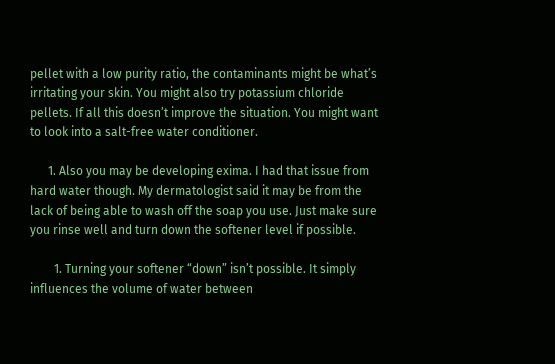pellet with a low purity ratio, the contaminants might be what’s irritating your skin. You might also try potassium chloride pellets. If all this doesn’t improve the situation. You might want to look into a salt-free water conditioner.

      1. Also you may be developing exima. I had that issue from hard water though. My dermatologist said it may be from the lack of being able to wash off the soap you use. Just make sure you rinse well and turn down the softener level if possible.

        1. Turning your softener “down” isn’t possible. It simply influences the volume of water between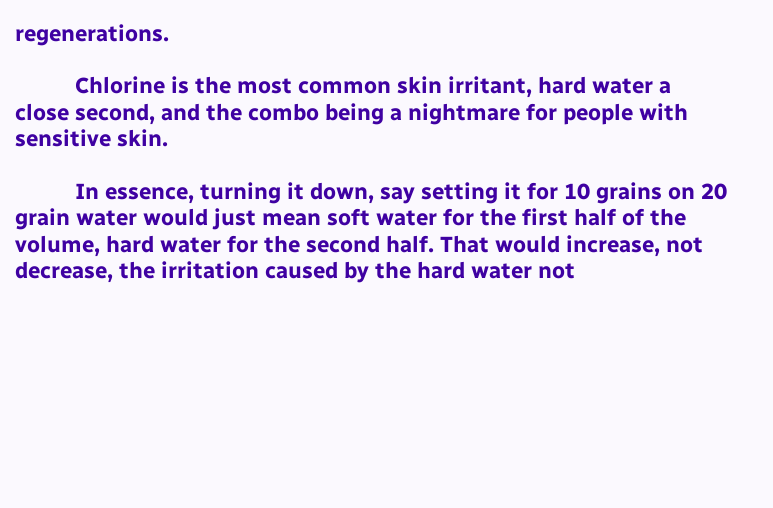regenerations.

          Chlorine is the most common skin irritant, hard water a close second, and the combo being a nightmare for people with sensitive skin.

          In essence, turning it down, say setting it for 10 grains on 20 grain water would just mean soft water for the first half of the volume, hard water for the second half. That would increase, not decrease, the irritation caused by the hard water not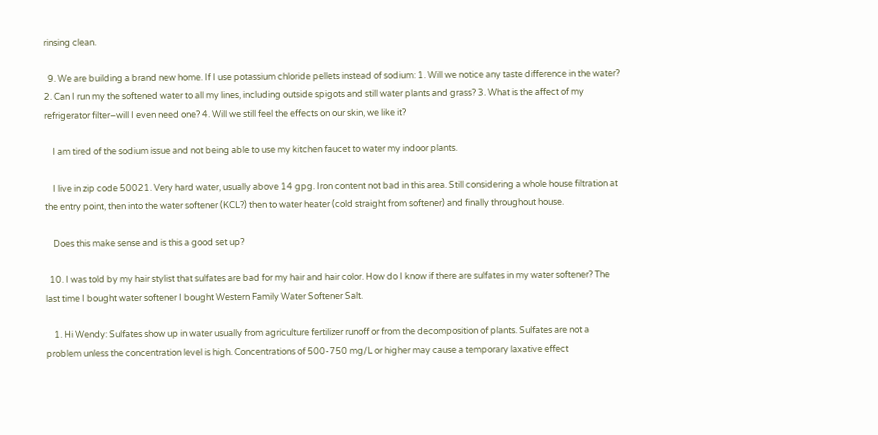rinsing clean.

  9. We are building a brand new home. If I use potassium chloride pellets instead of sodium: 1. Will we notice any taste difference in the water? 2. Can I run my the softened water to all my lines, including outside spigots and still water plants and grass? 3. What is the affect of my refrigerator filter–will I even need one? 4. Will we still feel the effects on our skin, we like it?

    I am tired of the sodium issue and not being able to use my kitchen faucet to water my indoor plants.

    I live in zip code 50021. Very hard water, usually above 14 gpg. Iron content not bad in this area. Still considering a whole house filtration at the entry point, then into the water softener (KCL?) then to water heater (cold straight from softener) and finally throughout house.

    Does this make sense and is this a good set up?

  10. I was told by my hair stylist that sulfates are bad for my hair and hair color. How do I know if there are sulfates in my water softener? The last time I bought water softener I bought Western Family Water Softener Salt.

    1. Hi Wendy: Sulfates show up in water usually from agriculture fertilizer runoff or from the decomposition of plants. Sulfates are not a problem unless the concentration level is high. Concentrations of 500-750 mg/L or higher may cause a temporary laxative effect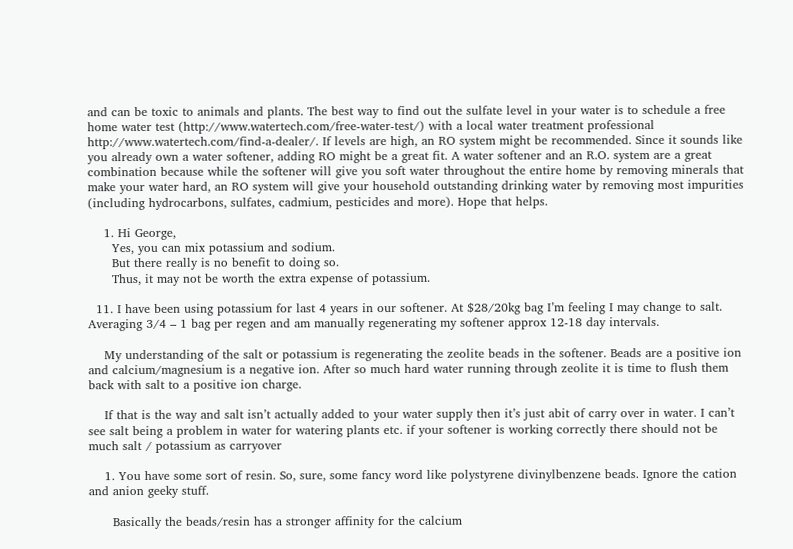and can be toxic to animals and plants. The best way to find out the sulfate level in your water is to schedule a free home water test (http://www.watertech.com/free-water-test/) with a local water treatment professional http://www.watertech.com/find-a-dealer/. If levels are high, an RO system might be recommended. Since it sounds like you already own a water softener, adding RO might be a great fit. A water softener and an R.O. system are a great combination because while the softener will give you soft water throughout the entire home by removing minerals that make your water hard, an RO system will give your household outstanding drinking water by removing most impurities (including hydrocarbons, sulfates, cadmium, pesticides and more). Hope that helps.

    1. Hi George,
      Yes, you can mix potassium and sodium.
      But there really is no benefit to doing so.
      Thus, it may not be worth the extra expense of potassium.

  11. I have been using potassium for last 4 years in our softener. At $28/20kg bag I’m feeling I may change to salt. Averaging 3/4 – 1 bag per regen and am manually regenerating my softener approx 12-18 day intervals.

    My understanding of the salt or potassium is regenerating the zeolite beads in the softener. Beads are a positive ion and calcium/magnesium is a negative ion. After so much hard water running through zeolite it is time to flush them back with salt to a positive ion charge.

    If that is the way and salt isn’t actually added to your water supply then it’s just abit of carry over in water. I can’t see salt being a problem in water for watering plants etc. if your softener is working correctly there should not be much salt / potassium as carryover

    1. You have some sort of resin. So, sure, some fancy word like polystyrene divinylbenzene beads. Ignore the cation and anion geeky stuff.

      Basically the beads/resin has a stronger affinity for the calcium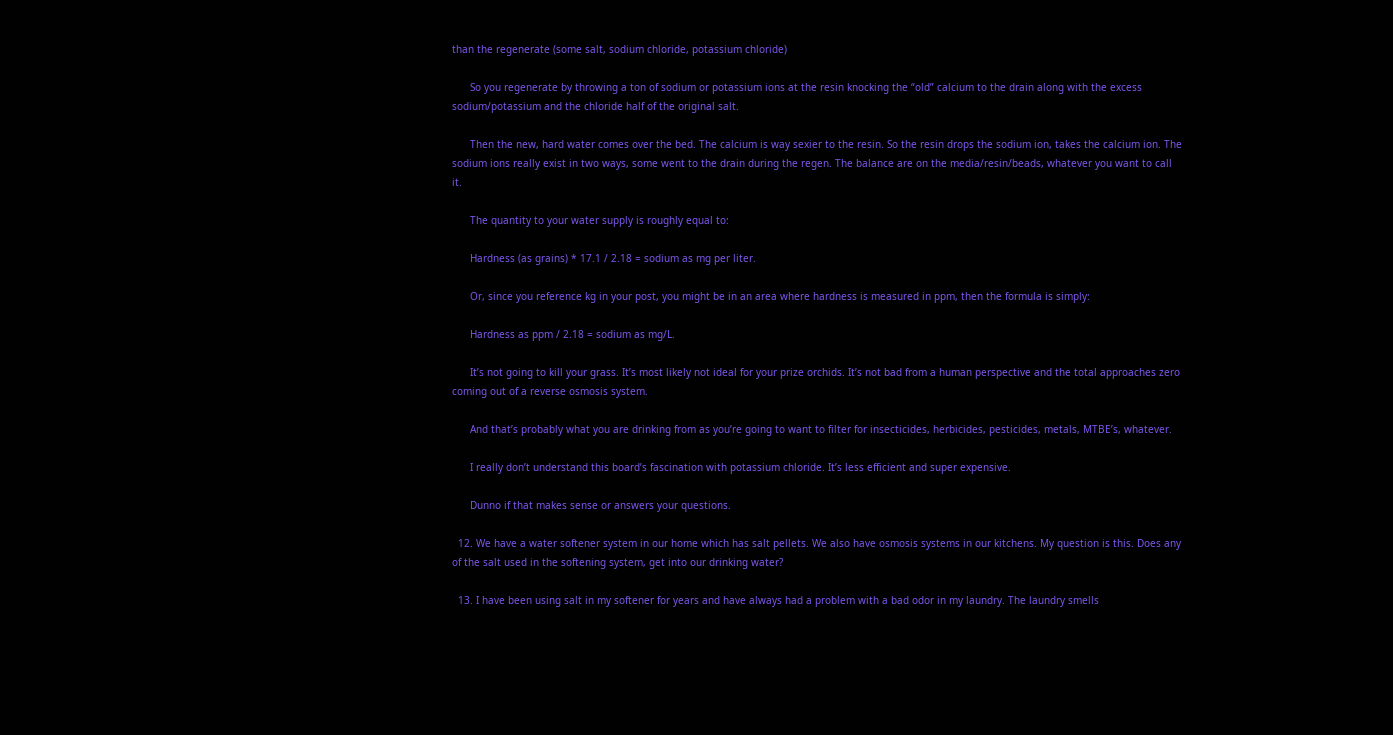than the regenerate (some salt, sodium chloride, potassium chloride)

      So you regenerate by throwing a ton of sodium or potassium ions at the resin knocking the “old” calcium to the drain along with the excess sodium/potassium and the chloride half of the original salt.

      Then the new, hard water comes over the bed. The calcium is way sexier to the resin. So the resin drops the sodium ion, takes the calcium ion. The sodium ions really exist in two ways, some went to the drain during the regen. The balance are on the media/resin/beads, whatever you want to call it.

      The quantity to your water supply is roughly equal to:

      Hardness (as grains) * 17.1 / 2.18 = sodium as mg per liter.

      Or, since you reference kg in your post, you might be in an area where hardness is measured in ppm, then the formula is simply:

      Hardness as ppm / 2.18 = sodium as mg/L.

      It’s not going to kill your grass. It’s most likely not ideal for your prize orchids. It’s not bad from a human perspective and the total approaches zero coming out of a reverse osmosis system.

      And that’s probably what you are drinking from as you’re going to want to filter for insecticides, herbicides, pesticides, metals, MTBE’s, whatever.

      I really don’t understand this board’s fascination with potassium chloride. It’s less efficient and super expensive.

      Dunno if that makes sense or answers your questions.

  12. We have a water softener system in our home which has salt pellets. We also have osmosis systems in our kitchens. My question is this. Does any of the salt used in the softening system, get into our drinking water?

  13. I have been using salt in my softener for years and have always had a problem with a bad odor in my laundry. The laundry smells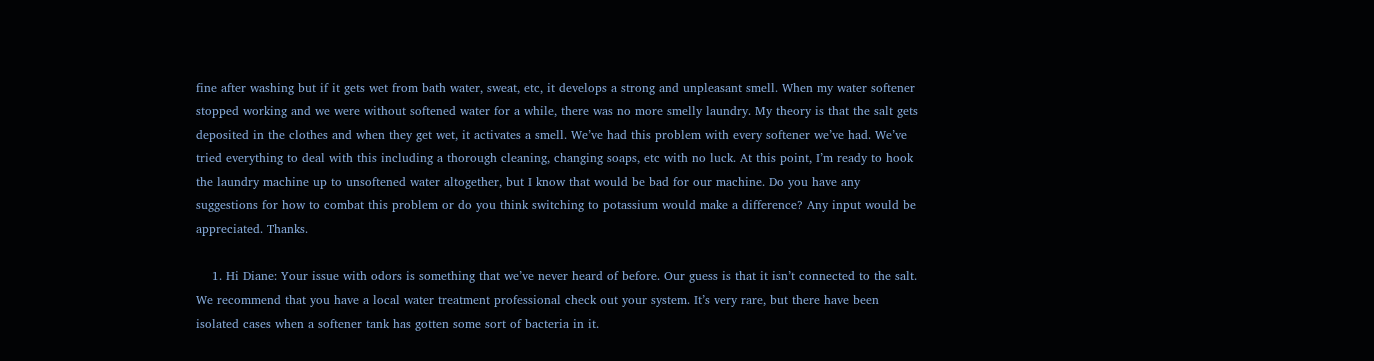fine after washing but if it gets wet from bath water, sweat, etc, it develops a strong and unpleasant smell. When my water softener stopped working and we were without softened water for a while, there was no more smelly laundry. My theory is that the salt gets deposited in the clothes and when they get wet, it activates a smell. We’ve had this problem with every softener we’ve had. We’ve tried everything to deal with this including a thorough cleaning, changing soaps, etc with no luck. At this point, I’m ready to hook the laundry machine up to unsoftened water altogether, but I know that would be bad for our machine. Do you have any suggestions for how to combat this problem or do you think switching to potassium would make a difference? Any input would be appreciated. Thanks.

    1. Hi Diane: Your issue with odors is something that we’ve never heard of before. Our guess is that it isn’t connected to the salt. We recommend that you have a local water treatment professional check out your system. It’s very rare, but there have been isolated cases when a softener tank has gotten some sort of bacteria in it.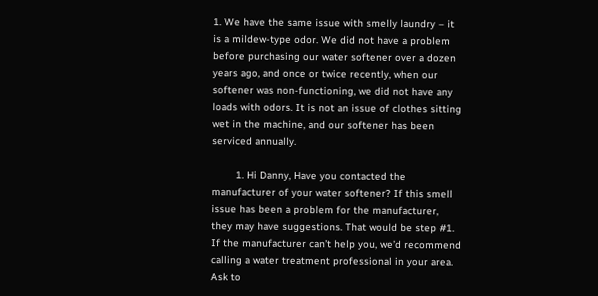1. We have the same issue with smelly laundry – it is a mildew-type odor. We did not have a problem before purchasing our water softener over a dozen years ago, and once or twice recently, when our softener was non-functioning, we did not have any loads with odors. It is not an issue of clothes sitting wet in the machine, and our softener has been serviced annually.

        1. Hi Danny, Have you contacted the manufacturer of your water softener? If this smell issue has been a problem for the manufacturer, they may have suggestions. That would be step #1. If the manufacturer can’t help you, we’d recommend calling a water treatment professional in your area. Ask to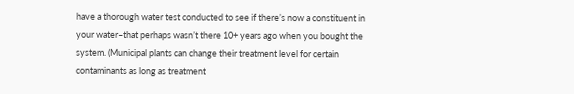have a thorough water test conducted to see if there’s now a constituent in your water–that perhaps wasn’t there 10+ years ago when you bought the system. (Municipal plants can change their treatment level for certain contaminants as long as treatment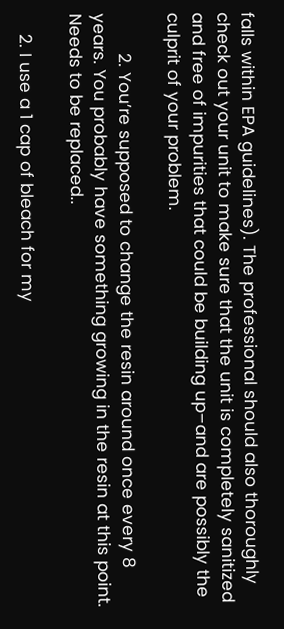falls within EPA guidelines). The professional should also thoroughly check out your unit to make sure that the unit is completely sanitized and free of impurities that could be building up–and are possibly the culprit of your problem.

        2. You’re supposed to change the resin around once every 8 years. You probably have something growing in the resin at this point. Needs to be replaced..

    2. I use a 1 cap of bleach for my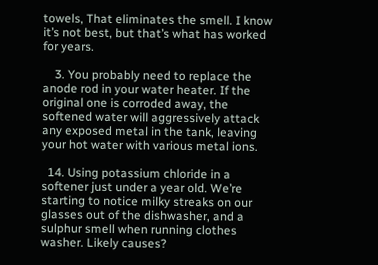towels, That eliminates the smell. I know it’s not best, but that’s what has worked for years.

    3. You probably need to replace the anode rod in your water heater. If the original one is corroded away, the softened water will aggressively attack any exposed metal in the tank, leaving your hot water with various metal ions.

  14. Using potassium chloride in a softener just under a year old. We’re starting to notice milky streaks on our glasses out of the dishwasher, and a sulphur smell when running clothes washer. Likely causes?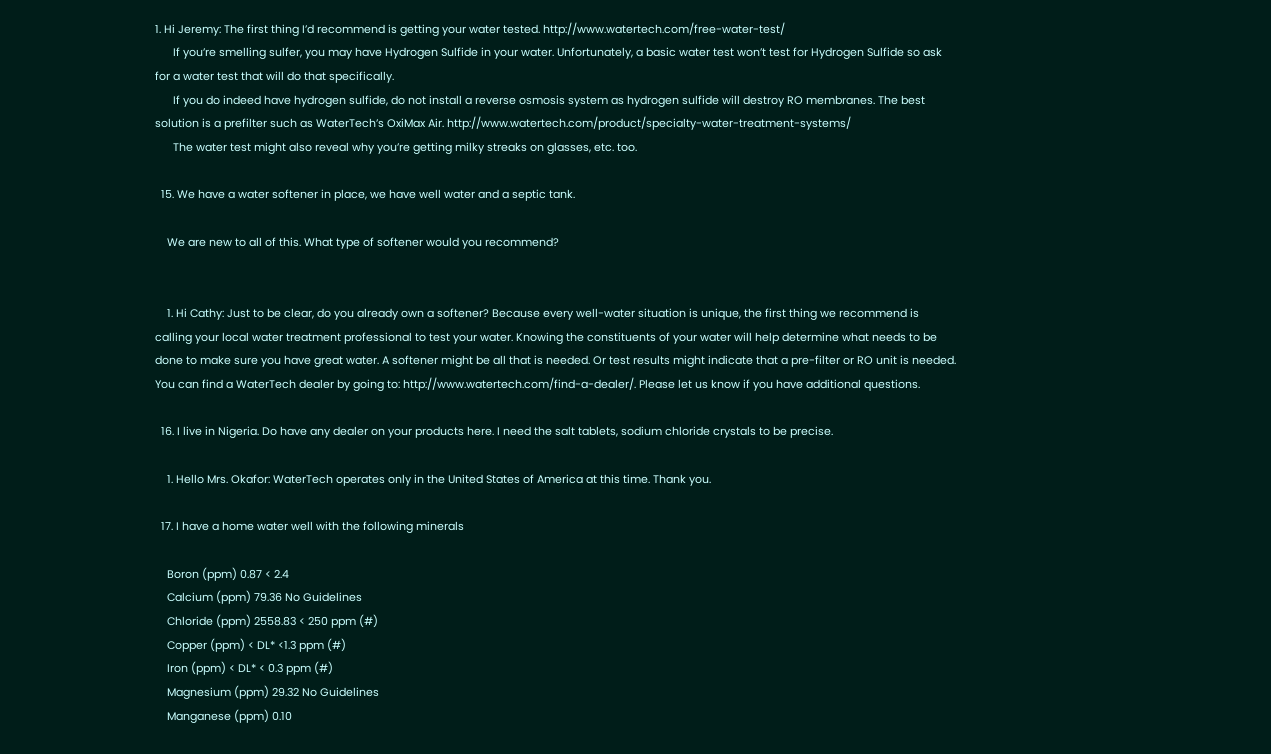1. Hi Jeremy: The first thing I’d recommend is getting your water tested. http://www.watertech.com/free-water-test/
      If you’re smelling sulfer, you may have Hydrogen Sulfide in your water. Unfortunately, a basic water test won’t test for Hydrogen Sulfide so ask for a water test that will do that specifically.
      If you do indeed have hydrogen sulfide, do not install a reverse osmosis system as hydrogen sulfide will destroy RO membranes. The best solution is a prefilter such as WaterTech’s OxiMax Air. http://www.watertech.com/product/specialty-water-treatment-systems/
      The water test might also reveal why you’re getting milky streaks on glasses, etc. too.

  15. We have a water softener in place, we have well water and a septic tank.

    We are new to all of this. What type of softener would you recommend?


    1. Hi Cathy: Just to be clear, do you already own a softener? Because every well-water situation is unique, the first thing we recommend is calling your local water treatment professional to test your water. Knowing the constituents of your water will help determine what needs to be done to make sure you have great water. A softener might be all that is needed. Or test results might indicate that a pre-filter or RO unit is needed. You can find a WaterTech dealer by going to: http://www.watertech.com/find-a-dealer/. Please let us know if you have additional questions.

  16. I live in Nigeria. Do have any dealer on your products here. I need the salt tablets, sodium chloride crystals to be precise.

    1. Hello Mrs. Okafor: WaterTech operates only in the United States of America at this time. Thank you.

  17. I have a home water well with the following minerals

    Boron (ppm) 0.87 < 2.4
    Calcium (ppm) 79.36 No Guidelines
    Chloride (ppm) 2558.83 < 250 ppm (#)
    Copper (ppm) < DL* <1.3 ppm (#)
    Iron (ppm) < DL* < 0.3 ppm (#)
    Magnesium (ppm) 29.32 No Guidelines
    Manganese (ppm) 0.10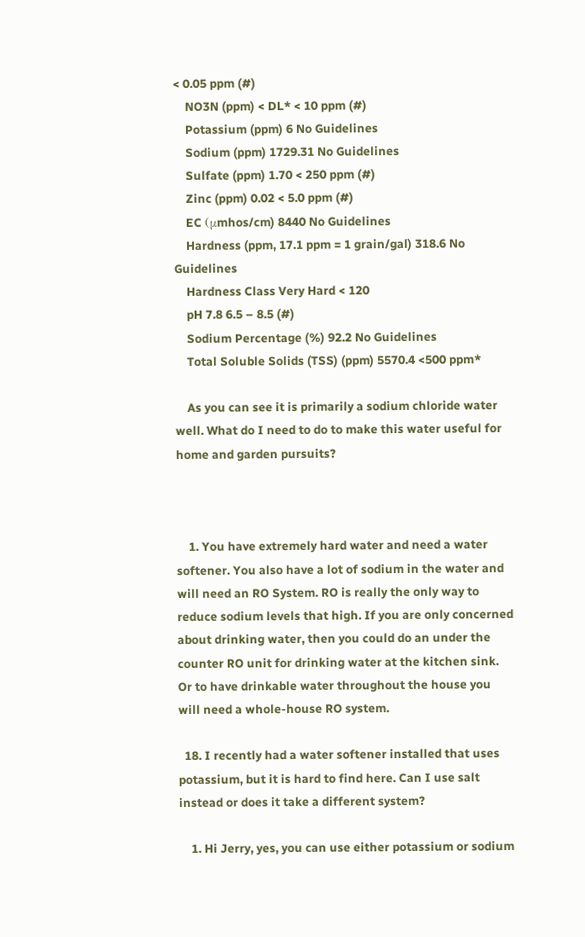< 0.05 ppm (#)
    NO3N (ppm) < DL* < 10 ppm (#)
    Potassium (ppm) 6 No Guidelines
    Sodium (ppm) 1729.31 No Guidelines
    Sulfate (ppm) 1.70 < 250 ppm (#)
    Zinc (ppm) 0.02 < 5.0 ppm (#)
    EC (μmhos/cm) 8440 No Guidelines
    Hardness (ppm, 17.1 ppm = 1 grain/gal) 318.6 No Guidelines
    Hardness Class Very Hard < 120
    pH 7.8 6.5 – 8.5 (#)
    Sodium Percentage (%) 92.2 No Guidelines
    Total Soluble Solids (TSS) (ppm) 5570.4 <500 ppm*

    As you can see it is primarily a sodium chloride water well. What do I need to do to make this water useful for home and garden pursuits?



    1. You have extremely hard water and need a water softener. You also have a lot of sodium in the water and will need an RO System. RO is really the only way to reduce sodium levels that high. If you are only concerned about drinking water, then you could do an under the counter RO unit for drinking water at the kitchen sink. Or to have drinkable water throughout the house you will need a whole-house RO system.

  18. I recently had a water softener installed that uses potassium, but it is hard to find here. Can I use salt instead or does it take a different system?

    1. Hi Jerry, yes, you can use either potassium or sodium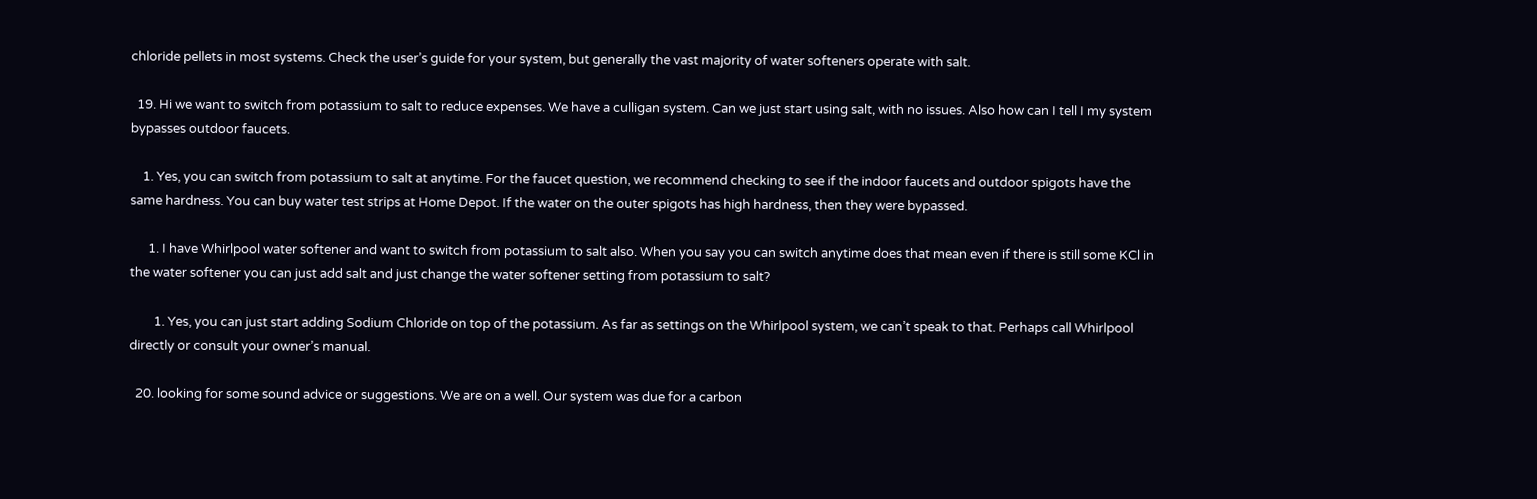chloride pellets in most systems. Check the user’s guide for your system, but generally the vast majority of water softeners operate with salt.

  19. Hi we want to switch from potassium to salt to reduce expenses. We have a culligan system. Can we just start using salt, with no issues. Also how can I tell I my system bypasses outdoor faucets.

    1. Yes, you can switch from potassium to salt at anytime. For the faucet question, we recommend checking to see if the indoor faucets and outdoor spigots have the same hardness. You can buy water test strips at Home Depot. If the water on the outer spigots has high hardness, then they were bypassed.

      1. I have Whirlpool water softener and want to switch from potassium to salt also. When you say you can switch anytime does that mean even if there is still some KCl in the water softener you can just add salt and just change the water softener setting from potassium to salt?

        1. Yes, you can just start adding Sodium Chloride on top of the potassium. As far as settings on the Whirlpool system, we can’t speak to that. Perhaps call Whirlpool directly or consult your owner’s manual.

  20. looking for some sound advice or suggestions. We are on a well. Our system was due for a carbon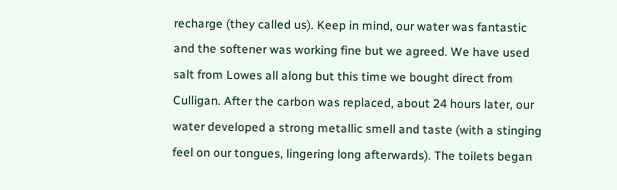recharge (they called us). Keep in mind, our water was fantastic and the softener was working fine but we agreed. We have used salt from Lowes all along but this time we bought direct from Culligan. After the carbon was replaced, about 24 hours later, our water developed a strong metallic smell and taste (with a stinging feel on our tongues, lingering long afterwards). The toilets began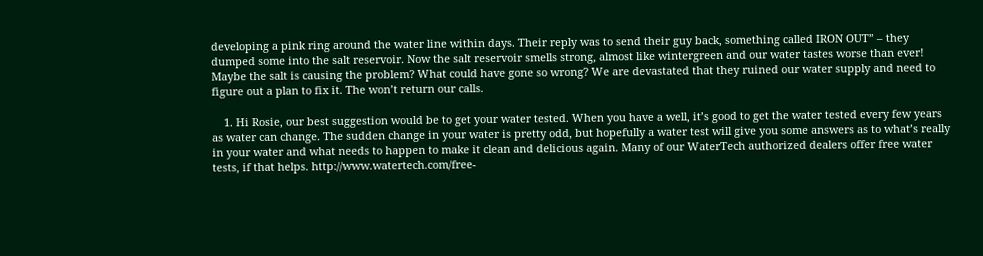developing a pink ring around the water line within days. Their reply was to send their guy back, something called IRON OUT” – they dumped some into the salt reservoir. Now the salt reservoir smells strong, almost like wintergreen and our water tastes worse than ever! Maybe the salt is causing the problem? What could have gone so wrong? We are devastated that they ruined our water supply and need to figure out a plan to fix it. The won’t return our calls.

    1. Hi Rosie, our best suggestion would be to get your water tested. When you have a well, it’s good to get the water tested every few years as water can change. The sudden change in your water is pretty odd, but hopefully a water test will give you some answers as to what’s really in your water and what needs to happen to make it clean and delicious again. Many of our WaterTech authorized dealers offer free water tests, if that helps. http://www.watertech.com/free-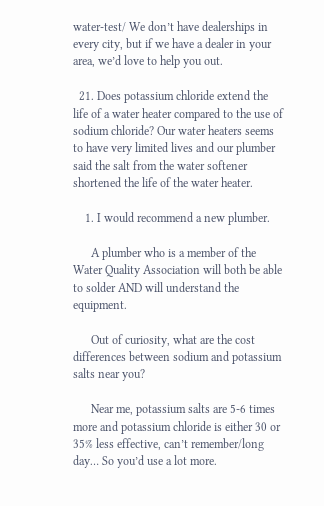water-test/ We don’t have dealerships in every city, but if we have a dealer in your area, we’d love to help you out.

  21. Does potassium chloride extend the life of a water heater compared to the use of sodium chloride? Our water heaters seems to have very limited lives and our plumber said the salt from the water softener shortened the life of the water heater.

    1. I would recommend a new plumber.

      A plumber who is a member of the Water Quality Association will both be able to solder AND will understand the equipment.

      Out of curiosity, what are the cost differences between sodium and potassium salts near you?

      Near me, potassium salts are 5-6 times more and potassium chloride is either 30 or 35% less effective, can’t remember/long day… So you’d use a lot more.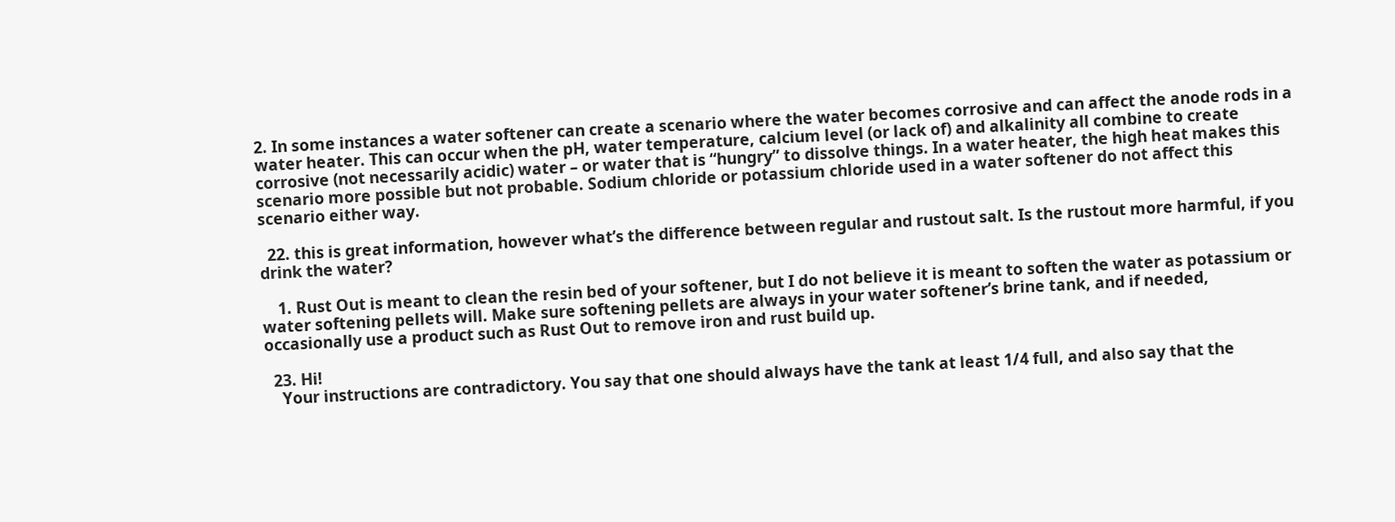2. In some instances a water softener can create a scenario where the water becomes corrosive and can affect the anode rods in a water heater. This can occur when the pH, water temperature, calcium level (or lack of) and alkalinity all combine to create corrosive (not necessarily acidic) water – or water that is “hungry” to dissolve things. In a water heater, the high heat makes this scenario more possible but not probable. Sodium chloride or potassium chloride used in a water softener do not affect this scenario either way.

  22. this is great information, however what’s the difference between regular and rustout salt. Is the rustout more harmful, if you drink the water?

    1. Rust Out is meant to clean the resin bed of your softener, but I do not believe it is meant to soften the water as potassium or water softening pellets will. Make sure softening pellets are always in your water softener’s brine tank, and if needed, occasionally use a product such as Rust Out to remove iron and rust build up.

  23. Hi!
    Your instructions are contradictory. You say that one should always have the tank at least 1/4 full, and also say that the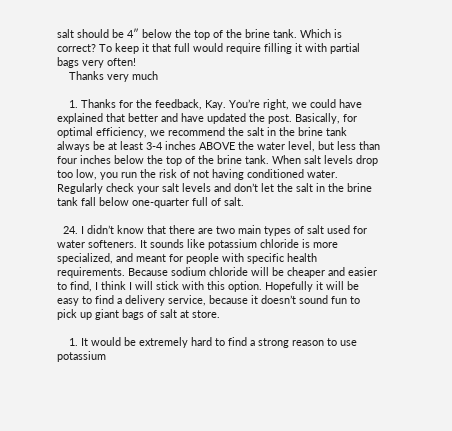salt should be 4″ below the top of the brine tank. Which is correct? To keep it that full would require filling it with partial bags very often!
    Thanks very much

    1. Thanks for the feedback, Kay. You’re right, we could have explained that better and have updated the post. Basically, for optimal efficiency, we recommend the salt in the brine tank always be at least 3-4 inches ABOVE the water level, but less than four inches below the top of the brine tank. When salt levels drop too low, you run the risk of not having conditioned water. Regularly check your salt levels and don’t let the salt in the brine tank fall below one-quarter full of salt.

  24. I didn’t know that there are two main types of salt used for water softeners. It sounds like potassium chloride is more specialized, and meant for people with specific health requirements. Because sodium chloride will be cheaper and easier to find, I think I will stick with this option. Hopefully it will be easy to find a delivery service, because it doesn’t sound fun to pick up giant bags of salt at store.

    1. It would be extremely hard to find a strong reason to use potassium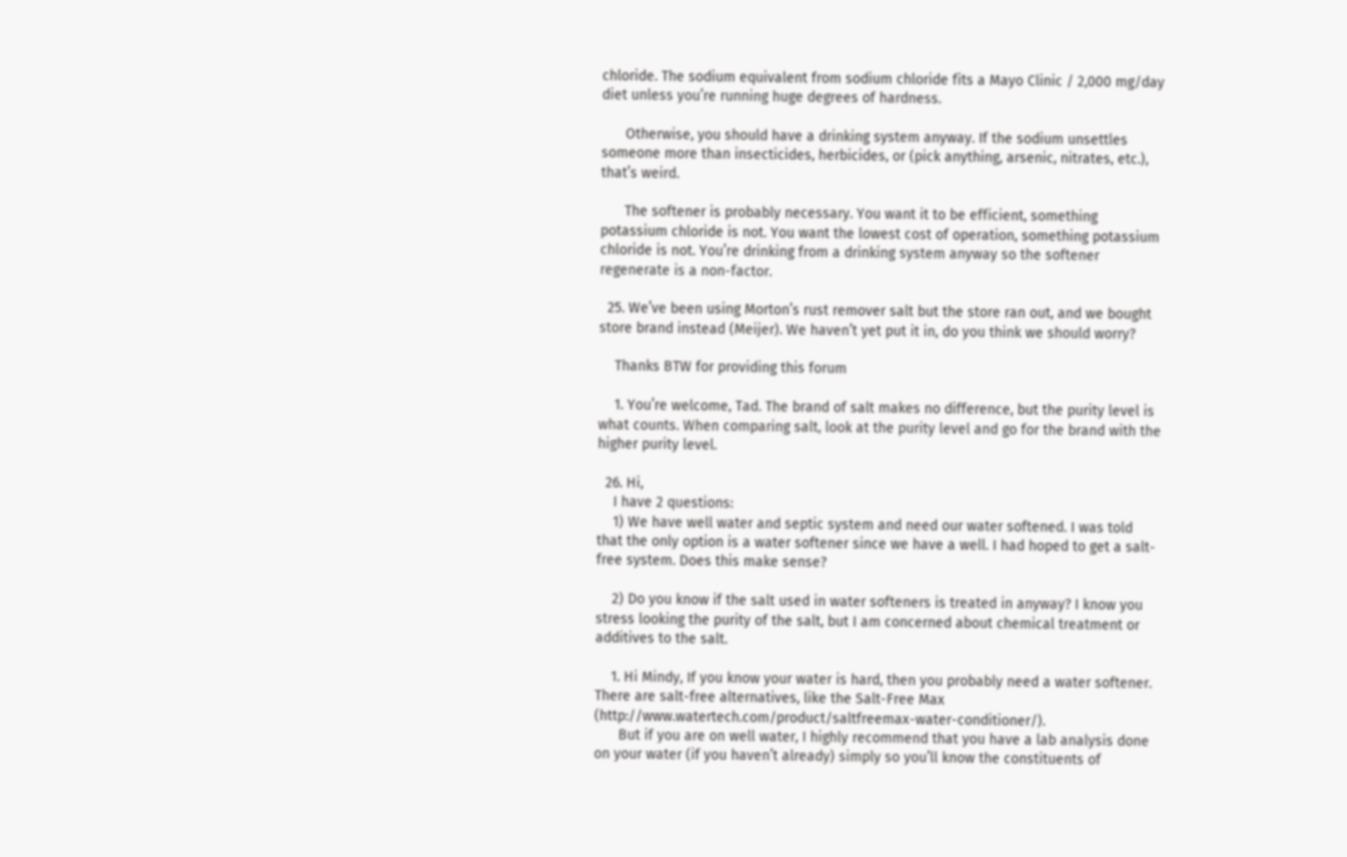chloride. The sodium equivalent from sodium chloride fits a Mayo Clinic / 2,000 mg/day diet unless you’re running huge degrees of hardness.

      Otherwise, you should have a drinking system anyway. If the sodium unsettles someone more than insecticides, herbicides, or (pick anything, arsenic, nitrates, etc.), that’s weird.

      The softener is probably necessary. You want it to be efficient, something potassium chloride is not. You want the lowest cost of operation, something potassium chloride is not. You’re drinking from a drinking system anyway so the softener regenerate is a non-factor.

  25. We’ve been using Morton’s rust remover salt but the store ran out, and we bought store brand instead (Meijer). We haven’t yet put it in, do you think we should worry?

    Thanks BTW for providing this forum

    1. You’re welcome, Tad. The brand of salt makes no difference, but the purity level is what counts. When comparing salt, look at the purity level and go for the brand with the higher purity level.

  26. Hi,
    I have 2 questions:
    1) We have well water and septic system and need our water softened. I was told that the only option is a water softener since we have a well. I had hoped to get a salt-free system. Does this make sense?

    2) Do you know if the salt used in water softeners is treated in anyway? I know you stress looking the purity of the salt, but I am concerned about chemical treatment or additives to the salt.

    1. Hi Mindy, If you know your water is hard, then you probably need a water softener. There are salt-free alternatives, like the Salt-Free Max (http://www.watertech.com/product/saltfreemax-water-conditioner/).
      But if you are on well water, I highly recommend that you have a lab analysis done on your water (if you haven’t already) simply so you’ll know the constituents of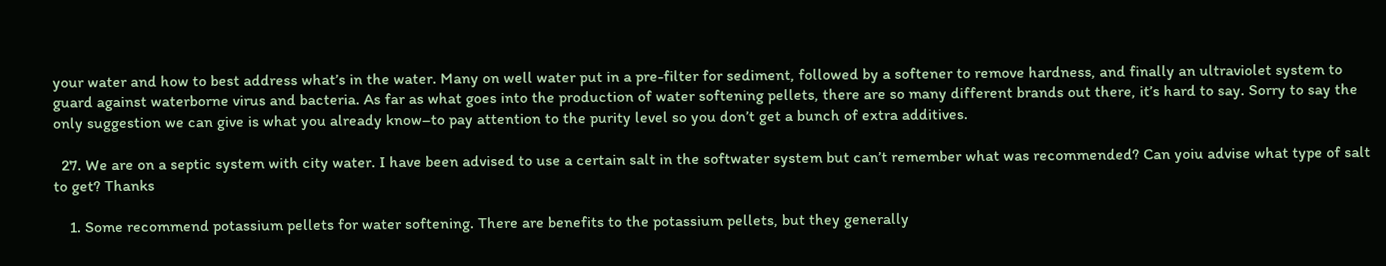your water and how to best address what’s in the water. Many on well water put in a pre-filter for sediment, followed by a softener to remove hardness, and finally an ultraviolet system to guard against waterborne virus and bacteria. As far as what goes into the production of water softening pellets, there are so many different brands out there, it’s hard to say. Sorry to say the only suggestion we can give is what you already know–to pay attention to the purity level so you don’t get a bunch of extra additives.

  27. We are on a septic system with city water. I have been advised to use a certain salt in the softwater system but can’t remember what was recommended? Can yoiu advise what type of salt to get? Thanks

    1. Some recommend potassium pellets for water softening. There are benefits to the potassium pellets, but they generally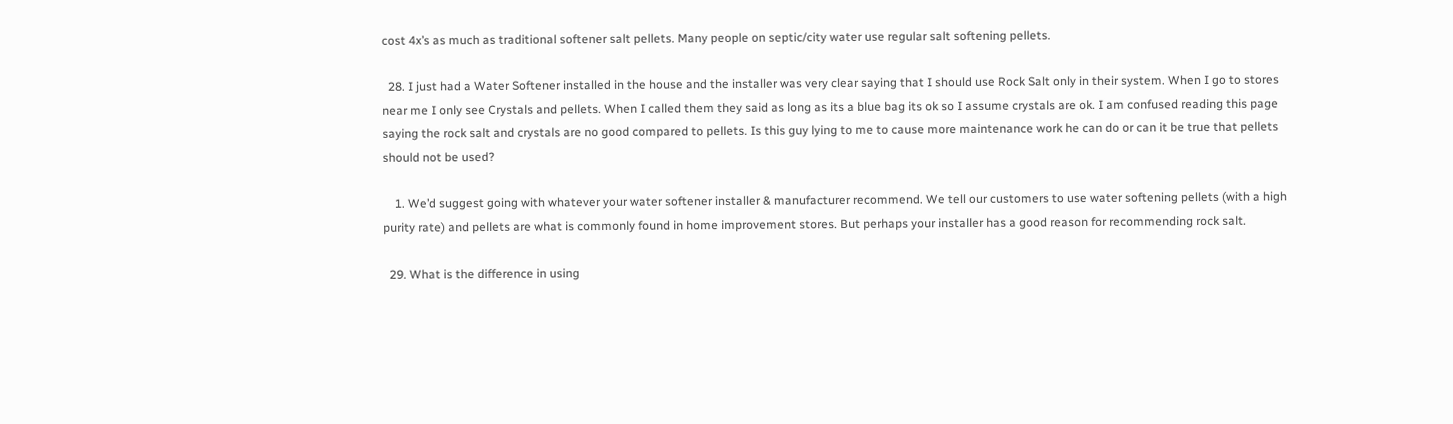cost 4x’s as much as traditional softener salt pellets. Many people on septic/city water use regular salt softening pellets.

  28. I just had a Water Softener installed in the house and the installer was very clear saying that I should use Rock Salt only in their system. When I go to stores near me I only see Crystals and pellets. When I called them they said as long as its a blue bag its ok so I assume crystals are ok. I am confused reading this page saying the rock salt and crystals are no good compared to pellets. Is this guy lying to me to cause more maintenance work he can do or can it be true that pellets should not be used?

    1. We’d suggest going with whatever your water softener installer & manufacturer recommend. We tell our customers to use water softening pellets (with a high purity rate) and pellets are what is commonly found in home improvement stores. But perhaps your installer has a good reason for recommending rock salt.

  29. What is the difference in using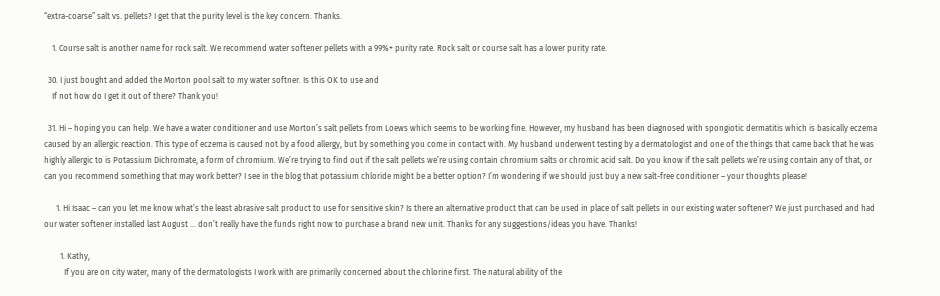“extra-coarse” salt vs. pellets? I get that the purity level is the key concern. Thanks.

    1. Course salt is another name for rock salt. We recommend water softener pellets with a 99%+ purity rate. Rock salt or course salt has a lower purity rate.

  30. I just bought and added the Morton pool salt to my water softner. Is this OK to use and
    If not how do I get it out of there? Thank you!

  31. Hi – hoping you can help. We have a water conditioner and use Morton’s salt pellets from Loews which seems to be working fine. However, my husband has been diagnosed with spongiotic dermatitis which is basically eczema caused by an allergic reaction. This type of eczema is caused not by a food allergy, but by something you come in contact with. My husband underwent testing by a dermatologist and one of the things that came back that he was highly allergic to is Potassium Dichromate, a form of chromium. We’re trying to find out if the salt pellets we’re using contain chromium salts or chromic acid salt. Do you know if the salt pellets we’re using contain any of that, or can you recommend something that may work better? I see in the blog that potassium chloride might be a better option? I’m wondering if we should just buy a new salt-free conditioner – your thoughts please!

      1. Hi Isaac – can you let me know what’s the least abrasive salt product to use for sensitive skin? Is there an alternative product that can be used in place of salt pellets in our existing water softener? We just purchased and had our water softener installed last August … don’t really have the funds right now to purchase a brand new unit. Thanks for any suggestions/ideas you have. Thanks!

        1. Kathy,
          If you are on city water, many of the dermatologists I work with are primarily concerned about the chlorine first. The natural ability of the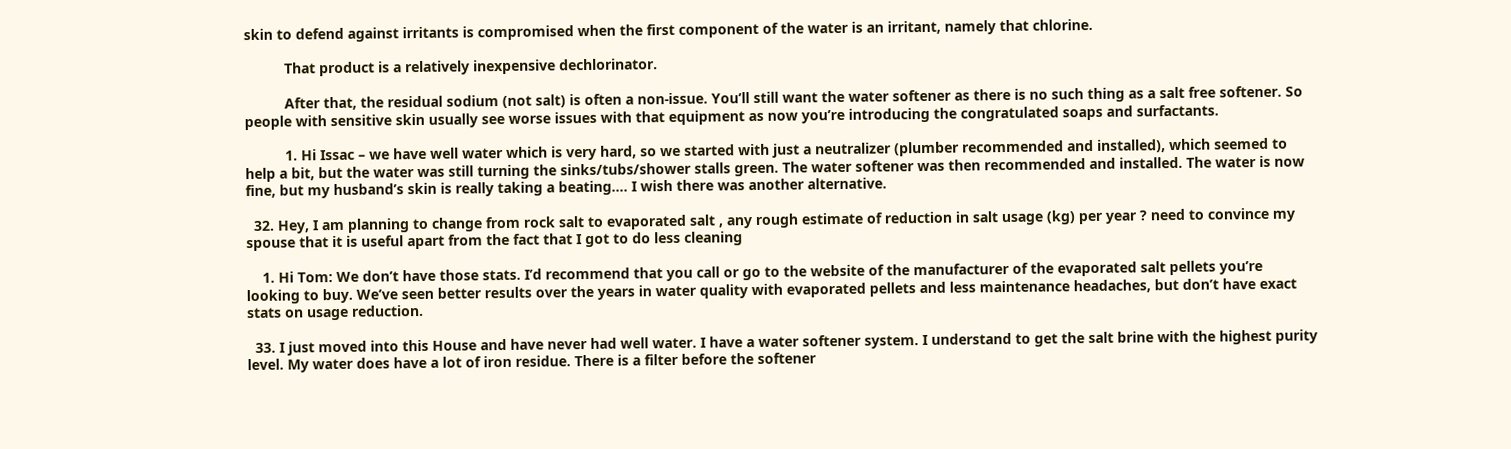skin to defend against irritants is compromised when the first component of the water is an irritant, namely that chlorine.

          That product is a relatively inexpensive dechlorinator.

          After that, the residual sodium (not salt) is often a non-issue. You’ll still want the water softener as there is no such thing as a salt free softener. So people with sensitive skin usually see worse issues with that equipment as now you’re introducing the congratulated soaps and surfactants.

          1. Hi Issac – we have well water which is very hard, so we started with just a neutralizer (plumber recommended and installed), which seemed to help a bit, but the water was still turning the sinks/tubs/shower stalls green. The water softener was then recommended and installed. The water is now fine, but my husband’s skin is really taking a beating…. I wish there was another alternative.

  32. Hey, I am planning to change from rock salt to evaporated salt , any rough estimate of reduction in salt usage (kg) per year ? need to convince my spouse that it is useful apart from the fact that I got to do less cleaning

    1. Hi Tom: We don’t have those stats. I’d recommend that you call or go to the website of the manufacturer of the evaporated salt pellets you’re looking to buy. We’ve seen better results over the years in water quality with evaporated pellets and less maintenance headaches, but don’t have exact stats on usage reduction.

  33. I just moved into this House and have never had well water. I have a water softener system. I understand to get the salt brine with the highest purity level. My water does have a lot of iron residue. There is a filter before the softener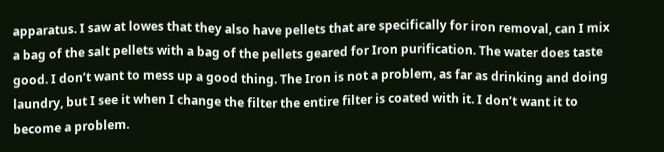apparatus. I saw at lowes that they also have pellets that are specifically for iron removal, can I mix a bag of the salt pellets with a bag of the pellets geared for Iron purification. The water does taste good. I don’t want to mess up a good thing. The Iron is not a problem, as far as drinking and doing laundry, but I see it when I change the filter the entire filter is coated with it. I don’t want it to become a problem.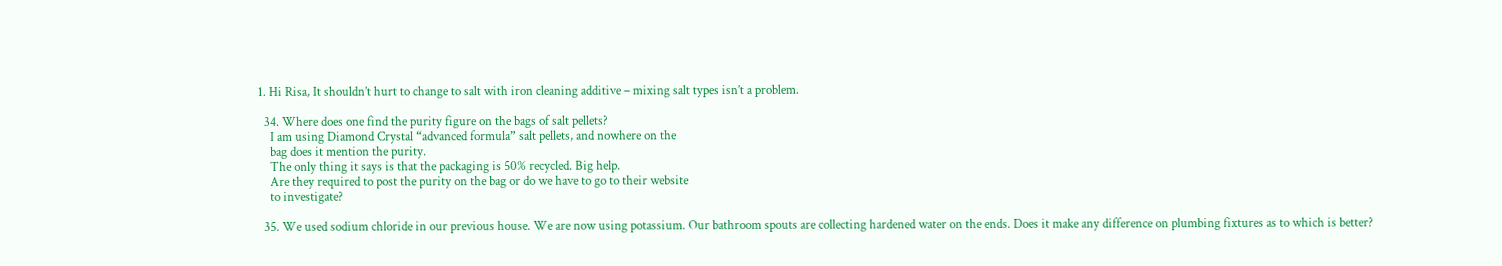1. Hi Risa, It shouldn’t hurt to change to salt with iron cleaning additive – mixing salt types isn’t a problem.

  34. Where does one find the purity figure on the bags of salt pellets?
    I am using Diamond Crystal “advanced formula” salt pellets, and nowhere on the
    bag does it mention the purity.
    The only thing it says is that the packaging is 50% recycled. Big help.
    Are they required to post the purity on the bag or do we have to go to their website
    to investigate?

  35. We used sodium chloride in our previous house. We are now using potassium. Our bathroom spouts are collecting hardened water on the ends. Does it make any difference on plumbing fixtures as to which is better?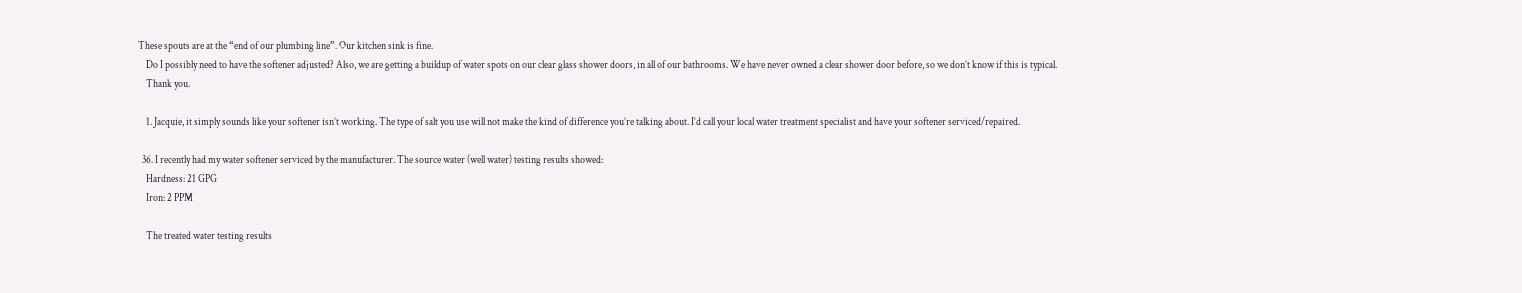These spouts are at the “end of our plumbing line”. Our kitchen sink is fine.
    Do I possibly need to have the softener adjusted? Also, we are getting a buildup of water spots on our clear glass shower doors, in all of our bathrooms. We have never owned a clear shower door before, so we don’t know if this is typical.
    Thank you.

    1. Jacquie, it simply sounds like your softener isn’t working. The type of salt you use will not make the kind of difference you’re talking about. I’d call your local water treatment specialist and have your softener serviced/repaired.

  36. I recently had my water softener serviced by the manufacturer. The source water (well water) testing results showed:
    Hardness: 21 GPG
    Iron: 2 PPM

    The treated water testing results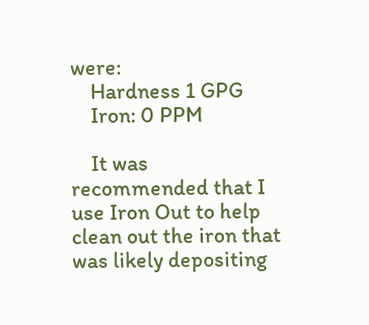were:
    Hardness 1 GPG
    Iron: 0 PPM

    It was recommended that I use Iron Out to help clean out the iron that was likely depositing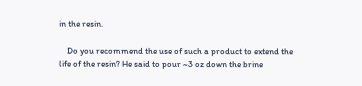in the resin.

    Do you recommend the use of such a product to extend the life of the resin? He said to pour ~3 oz down the brine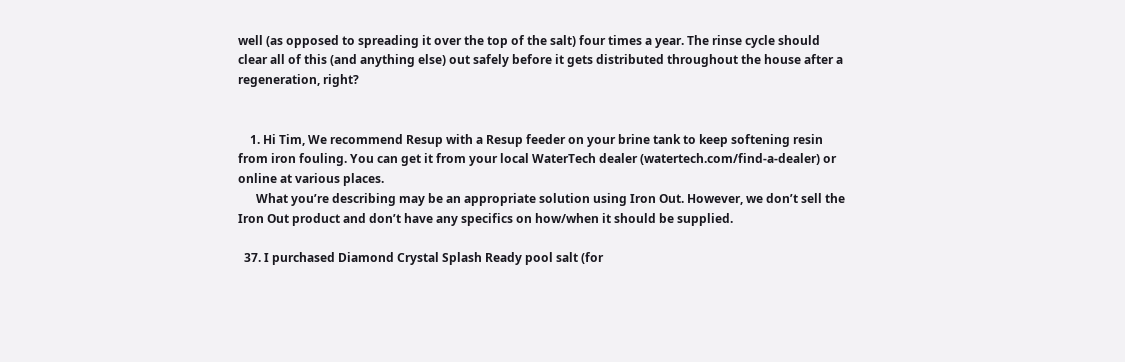well (as opposed to spreading it over the top of the salt) four times a year. The rinse cycle should clear all of this (and anything else) out safely before it gets distributed throughout the house after a regeneration, right?


    1. Hi Tim, We recommend Resup with a Resup feeder on your brine tank to keep softening resin from iron fouling. You can get it from your local WaterTech dealer (watertech.com/find-a-dealer) or online at various places.
      What you’re describing may be an appropriate solution using Iron Out. However, we don’t sell the Iron Out product and don’t have any specifics on how/when it should be supplied.

  37. I purchased Diamond Crystal Splash Ready pool salt (for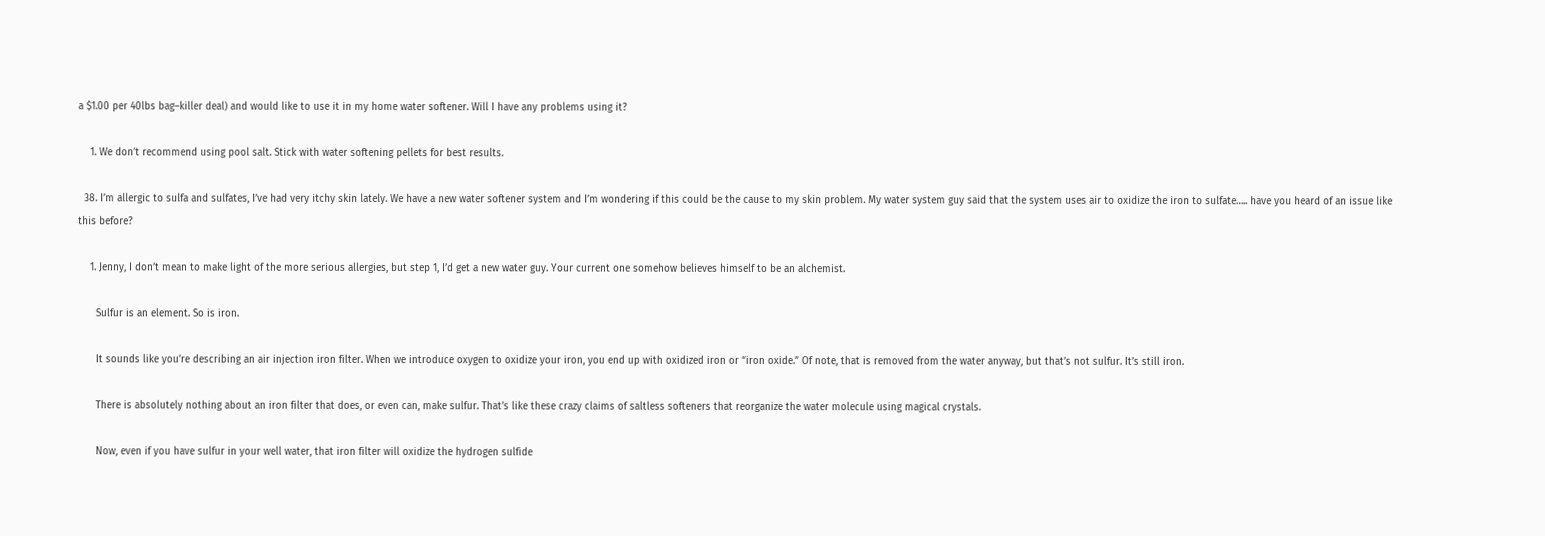a $1.00 per 40lbs bag–killer deal) and would like to use it in my home water softener. Will I have any problems using it?

    1. We don’t recommend using pool salt. Stick with water softening pellets for best results.

  38. I’m allergic to sulfa and sulfates, I’ve had very itchy skin lately. We have a new water softener system and I’m wondering if this could be the cause to my skin problem. My water system guy said that the system uses air to oxidize the iron to sulfate….. have you heard of an issue like this before?

    1. Jenny, I don’t mean to make light of the more serious allergies, but step 1, I’d get a new water guy. Your current one somehow believes himself to be an alchemist.

      Sulfur is an element. So is iron.

      It sounds like you’re describing an air injection iron filter. When we introduce oxygen to oxidize your iron, you end up with oxidized iron or “iron oxide.” Of note, that is removed from the water anyway, but that’s not sulfur. It’s still iron.

      There is absolutely nothing about an iron filter that does, or even can, make sulfur. That’s like these crazy claims of saltless softeners that reorganize the water molecule using magical crystals.

      Now, even if you have sulfur in your well water, that iron filter will oxidize the hydrogen sulfide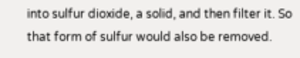into sulfur dioxide, a solid, and then filter it. So that form of sulfur would also be removed.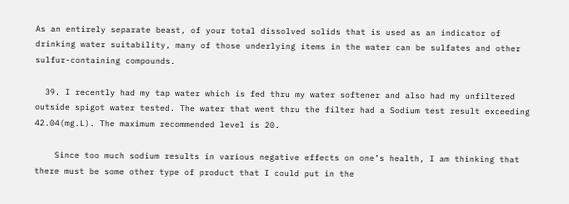As an entirely separate beast, of your total dissolved solids that is used as an indicator of drinking water suitability, many of those underlying items in the water can be sulfates and other sulfur-containing compounds.

  39. I recently had my tap water which is fed thru my water softener and also had my unfiltered outside spigot water tested. The water that went thru the filter had a Sodium test result exceeding 42.04(mg.L). The maximum recommended level is 20.

    Since too much sodium results in various negative effects on one’s health, I am thinking that there must be some other type of product that I could put in the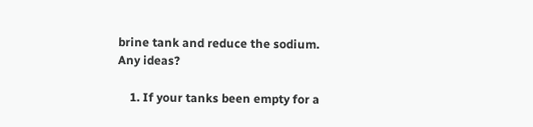brine tank and reduce the sodium. Any ideas?

    1. If your tanks been empty for a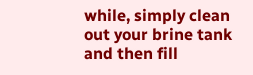while, simply clean out your brine tank and then fill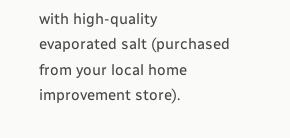with high-quality evaporated salt (purchased from your local home improvement store).